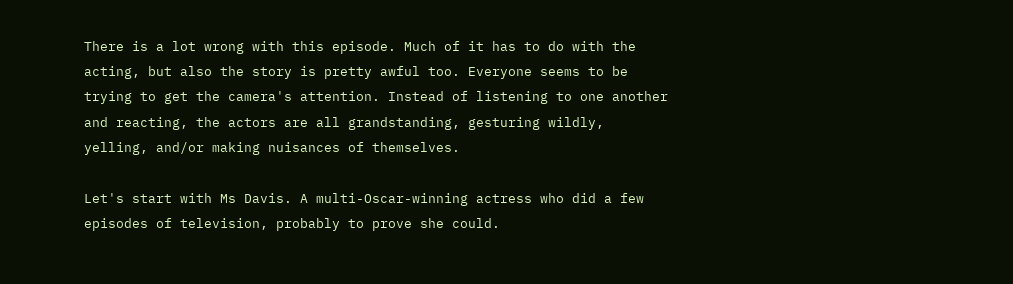There is a lot wrong with this episode. Much of it has to do with the acting, but also the story is pretty awful too. Everyone seems to be trying to get the camera's attention. Instead of listening to one another and reacting, the actors are all grandstanding, gesturing wildly, yelling, and/or making nuisances of themselves.

Let's start with Ms Davis. A multi-Oscar-winning actress who did a few episodes of television, probably to prove she could.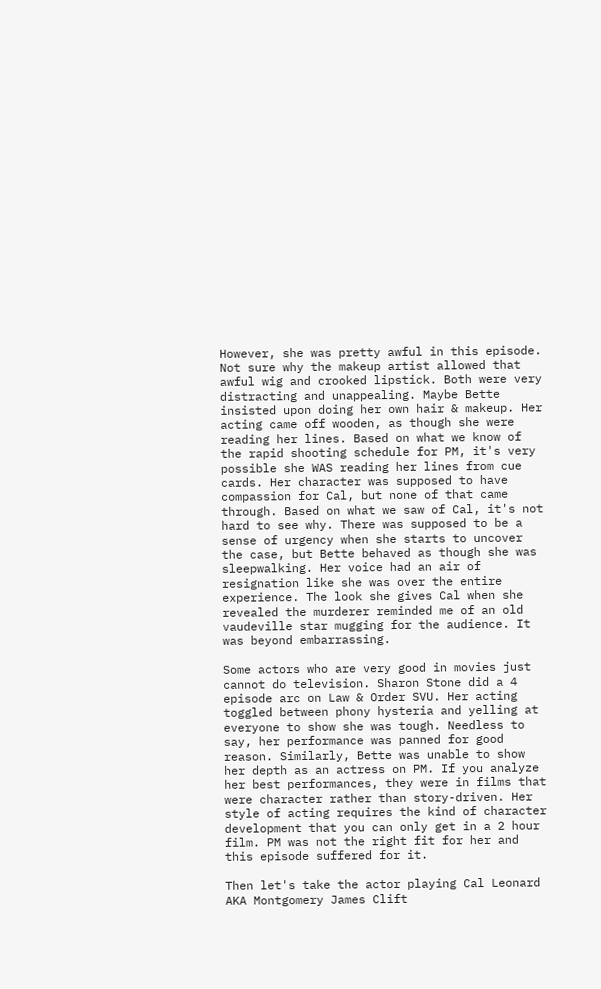However, she was pretty awful in this episode. Not sure why the makeup artist allowed that awful wig and crooked lipstick. Both were very distracting and unappealing. Maybe Bette insisted upon doing her own hair & makeup. Her acting came off wooden, as though she were reading her lines. Based on what we know of the rapid shooting schedule for PM, it's very possible she WAS reading her lines from cue cards. Her character was supposed to have compassion for Cal, but none of that came through. Based on what we saw of Cal, it's not hard to see why. There was supposed to be a sense of urgency when she starts to uncover the case, but Bette behaved as though she was sleepwalking. Her voice had an air of resignation like she was over the entire experience. The look she gives Cal when she revealed the murderer reminded me of an old vaudeville star mugging for the audience. It was beyond embarrassing.

Some actors who are very good in movies just cannot do television. Sharon Stone did a 4 episode arc on Law & Order SVU. Her acting toggled between phony hysteria and yelling at everyone to show she was tough. Needless to say, her performance was panned for good reason. Similarly, Bette was unable to show her depth as an actress on PM. If you analyze her best performances, they were in films that were character rather than story-driven. Her style of acting requires the kind of character development that you can only get in a 2 hour film. PM was not the right fit for her and this episode suffered for it.

Then let's take the actor playing Cal Leonard AKA Montgomery James Clift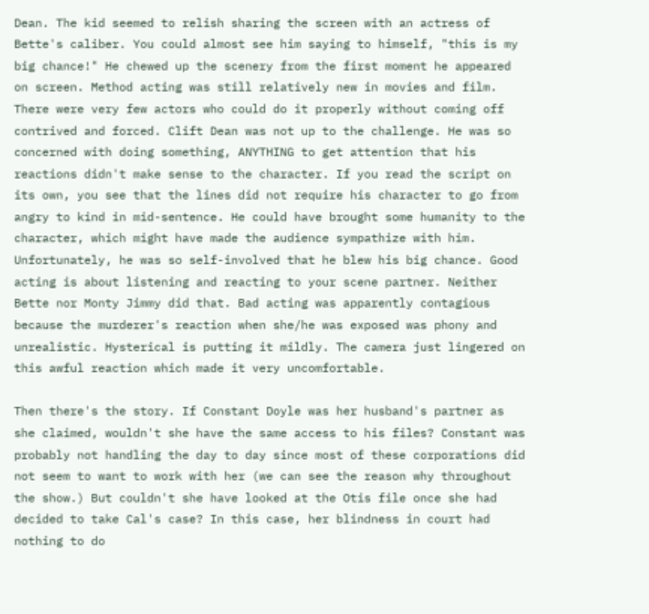Dean. The kid seemed to relish sharing the screen with an actress of Bette's caliber. You could almost see him saying to himself, "this is my big chance!" He chewed up the scenery from the first moment he appeared on screen. Method acting was still relatively new in movies and film. There were very few actors who could do it properly without coming off contrived and forced. Clift Dean was not up to the challenge. He was so concerned with doing something, ANYTHING to get attention that his reactions didn't make sense to the character. If you read the script on its own, you see that the lines did not require his character to go from angry to kind in mid-sentence. He could have brought some humanity to the character, which might have made the audience sympathize with him. Unfortunately, he was so self-involved that he blew his big chance. Good acting is about listening and reacting to your scene partner. Neither Bette nor Monty Jimmy did that. Bad acting was apparently contagious because the murderer's reaction when she/he was exposed was phony and unrealistic. Hysterical is putting it mildly. The camera just lingered on this awful reaction which made it very uncomfortable.

Then there's the story. If Constant Doyle was her husband's partner as she claimed, wouldn't she have the same access to his files? Constant was probably not handling the day to day since most of these corporations did not seem to want to work with her (we can see the reason why throughout the show.) But couldn't she have looked at the Otis file once she had decided to take Cal's case? In this case, her blindness in court had nothing to do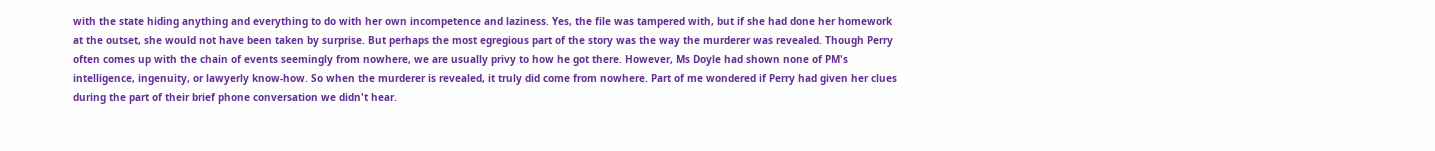with the state hiding anything and everything to do with her own incompetence and laziness. Yes, the file was tampered with, but if she had done her homework at the outset, she would not have been taken by surprise. But perhaps the most egregious part of the story was the way the murderer was revealed. Though Perry often comes up with the chain of events seemingly from nowhere, we are usually privy to how he got there. However, Ms Doyle had shown none of PM's intelligence, ingenuity, or lawyerly know-how. So when the murderer is revealed, it truly did come from nowhere. Part of me wondered if Perry had given her clues during the part of their brief phone conversation we didn't hear.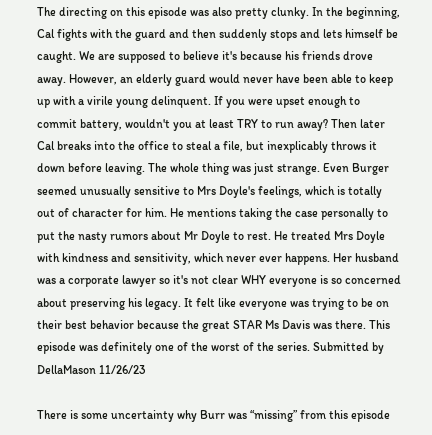The directing on this episode was also pretty clunky. In the beginning, Cal fights with the guard and then suddenly stops and lets himself be caught. We are supposed to believe it's because his friends drove away. However, an elderly guard would never have been able to keep up with a virile young delinquent. If you were upset enough to commit battery, wouldn't you at least TRY to run away? Then later Cal breaks into the office to steal a file, but inexplicably throws it down before leaving. The whole thing was just strange. Even Burger seemed unusually sensitive to Mrs Doyle's feelings, which is totally out of character for him. He mentions taking the case personally to put the nasty rumors about Mr Doyle to rest. He treated Mrs Doyle with kindness and sensitivity, which never ever happens. Her husband was a corporate lawyer so it's not clear WHY everyone is so concerned about preserving his legacy. It felt like everyone was trying to be on their best behavior because the great STAR Ms Davis was there. This episode was definitely one of the worst of the series. Submitted by DellaMason 11/26/23

There is some uncertainty why Burr was “missing” from this episode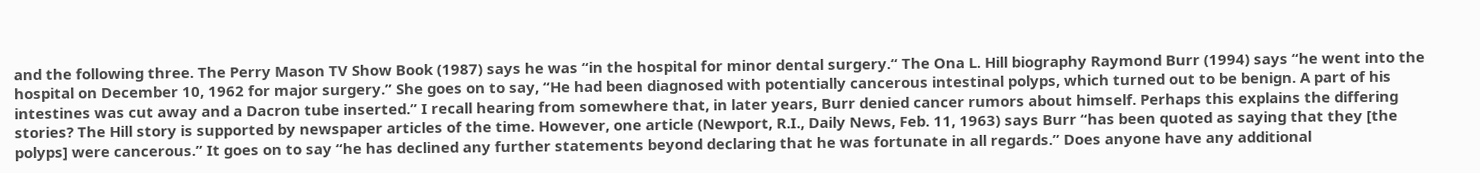and the following three. The Perry Mason TV Show Book (1987) says he was “in the hospital for minor dental surgery.“ The Ona L. Hill biography Raymond Burr (1994) says “he went into the hospital on December 10, 1962 for major surgery.” She goes on to say, “He had been diagnosed with potentially cancerous intestinal polyps, which turned out to be benign. A part of his intestines was cut away and a Dacron tube inserted.” I recall hearing from somewhere that, in later years, Burr denied cancer rumors about himself. Perhaps this explains the differing stories? The Hill story is supported by newspaper articles of the time. However, one article (Newport, R.I., Daily News, Feb. 11, 1963) says Burr “has been quoted as saying that they [the polyps] were cancerous.” It goes on to say “he has declined any further statements beyond declaring that he was fortunate in all regards.” Does anyone have any additional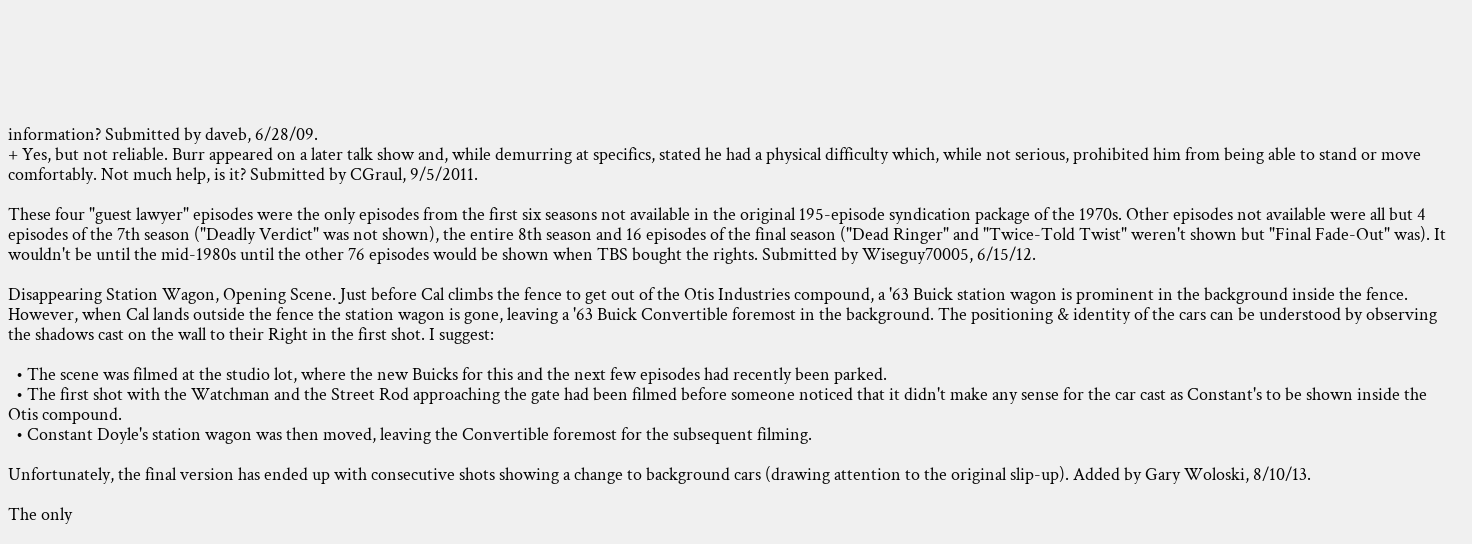information? Submitted by daveb, 6/28/09.
+ Yes, but not reliable. Burr appeared on a later talk show and, while demurring at specifics, stated he had a physical difficulty which, while not serious, prohibited him from being able to stand or move comfortably. Not much help, is it? Submitted by CGraul, 9/5/2011.

These four "guest lawyer" episodes were the only episodes from the first six seasons not available in the original 195-episode syndication package of the 1970s. Other episodes not available were all but 4 episodes of the 7th season ("Deadly Verdict" was not shown), the entire 8th season and 16 episodes of the final season ("Dead Ringer" and "Twice-Told Twist" weren't shown but "Final Fade-Out" was). It wouldn't be until the mid-1980s until the other 76 episodes would be shown when TBS bought the rights. Submitted by Wiseguy70005, 6/15/12.

Disappearing Station Wagon, Opening Scene. Just before Cal climbs the fence to get out of the Otis Industries compound, a '63 Buick station wagon is prominent in the background inside the fence. However, when Cal lands outside the fence the station wagon is gone, leaving a '63 Buick Convertible foremost in the background. The positioning & identity of the cars can be understood by observing the shadows cast on the wall to their Right in the first shot. I suggest:

  • The scene was filmed at the studio lot, where the new Buicks for this and the next few episodes had recently been parked.
  • The first shot with the Watchman and the Street Rod approaching the gate had been filmed before someone noticed that it didn't make any sense for the car cast as Constant's to be shown inside the Otis compound.
  • Constant Doyle's station wagon was then moved, leaving the Convertible foremost for the subsequent filming.

Unfortunately, the final version has ended up with consecutive shots showing a change to background cars (drawing attention to the original slip-up). Added by Gary Woloski, 8/10/13.

The only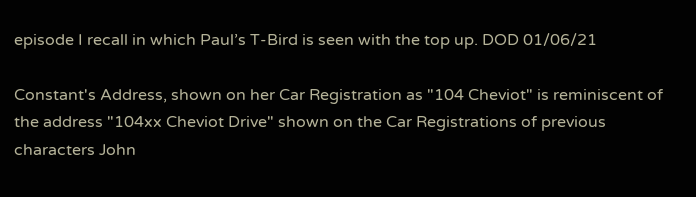episode I recall in which Paul’s T-Bird is seen with the top up. DOD 01/06/21

Constant's Address, shown on her Car Registration as "104 Cheviot" is reminiscent of the address "104xx Cheviot Drive" shown on the Car Registrations of previous characters John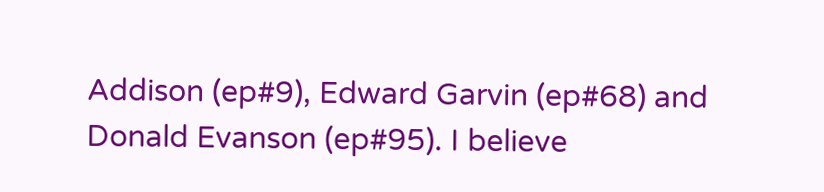Addison (ep#9), Edward Garvin (ep#68) and Donald Evanson (ep#95). I believe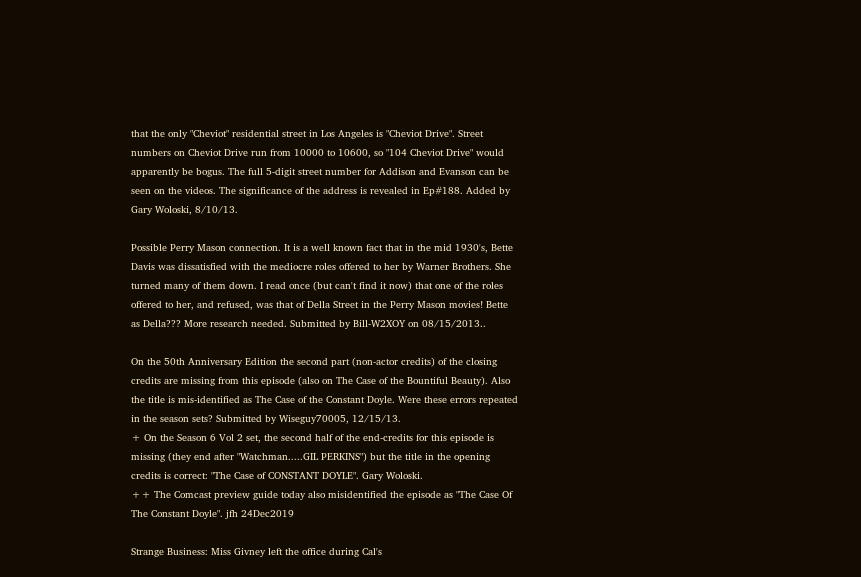that the only "Cheviot" residential street in Los Angeles is "Cheviot Drive". Street numbers on Cheviot Drive run from 10000 to 10600, so "104 Cheviot Drive" would apparently be bogus. The full 5-digit street number for Addison and Evanson can be seen on the videos. The significance of the address is revealed in Ep#188. Added by Gary Woloski, 8/10/13.

Possible Perry Mason connection. It is a well known fact that in the mid 1930's, Bette Davis was dissatisfied with the mediocre roles offered to her by Warner Brothers. She turned many of them down. I read once (but can't find it now) that one of the roles offered to her, and refused, was that of Della Street in the Perry Mason movies! Bette as Della??? More research needed. Submitted by Bill-W2XOY on 08/15/2013..

On the 50th Anniversary Edition the second part (non-actor credits) of the closing credits are missing from this episode (also on The Case of the Bountiful Beauty). Also the title is mis-identified as The Case of the Constant Doyle. Were these errors repeated in the season sets? Submitted by Wiseguy70005, 12/15/13.
+ On the Season 6 Vol 2 set, the second half of the end-credits for this episode is missing (they end after "Watchman.....GIL PERKINS") but the title in the opening credits is correct: "The Case of CONSTANT DOYLE". Gary Woloski.
++ The Comcast preview guide today also misidentified the episode as "The Case Of The Constant Doyle". jfh 24Dec2019

Strange Business: Miss Givney left the office during Cal's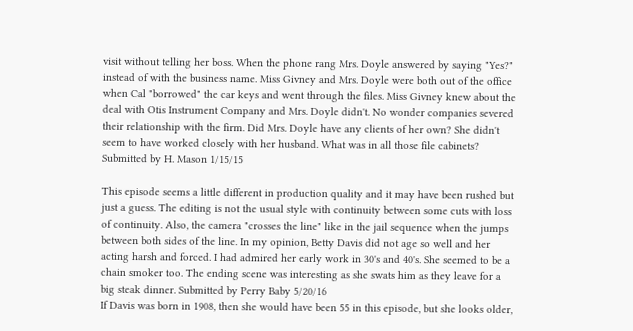visit without telling her boss. When the phone rang Mrs. Doyle answered by saying "Yes?" instead of with the business name. Miss Givney and Mrs. Doyle were both out of the office when Cal "borrowed" the car keys and went through the files. Miss Givney knew about the deal with Otis Instrument Company and Mrs. Doyle didn't. No wonder companies severed their relationship with the firm. Did Mrs. Doyle have any clients of her own? She didn't seem to have worked closely with her husband. What was in all those file cabinets? Submitted by H. Mason 1/15/15

This episode seems a little different in production quality and it may have been rushed but just a guess. The editing is not the usual style with continuity between some cuts with loss of continuity. Also, the camera "crosses the line" like in the jail sequence when the jumps between both sides of the line. In my opinion, Betty Davis did not age so well and her acting harsh and forced. I had admired her early work in 30's and 40's. She seemed to be a chain smoker too. The ending scene was interesting as she swats him as they leave for a big steak dinner. Submitted by Perry Baby 5/20/16
If Davis was born in 1908, then she would have been 55 in this episode, but she looks older,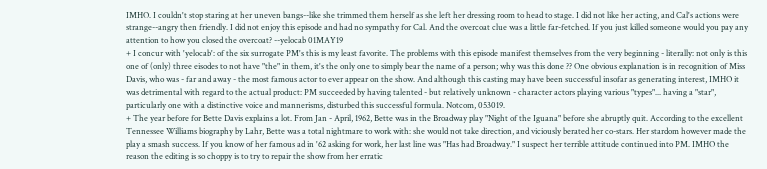IMHO. I couldn't stop staring at her uneven bangs--like she trimmed them herself as she left her dressing room to head to stage. I did not like her acting, and Cal's actions were strange--angry then friendly. I did not enjoy this episode and had no sympathy for Cal. And the overcoat clue was a little far-fetched. If you just killed someone would you pay any attention to how you closed the overcoat? --yelocab 01MAY19
+ I concur with 'yelocab': of the six surrogate PM's this is my least favorite. The problems with this episode manifest themselves from the very beginning - literally: not only is this one of (only) three eisodes to not have "the" in them, it's the only one to simply bear the name of a person; why was this done ?? One obvious explanation is in recognition of Miss Davis, who was - far and away - the most famous actor to ever appear on the show. And although this casting may have been successful insofar as generating interest, IMHO it was detrimental with regard to the actual product: PM succeeded by having talented - but relatively unknown - character actors playing various "types"... having a "star", particularly one with a distinctive voice and mannerisms, disturbed this successful formula. Notcom, 053019.
+ The year before for Bette Davis explains a lot. From Jan - April, 1962, Bette was in the Broadway play "Night of the Iguana" before she abruptly quit. According to the excellent Tennessee Williams biography by Lahr, Bette was a total nightmare to work with: she would not take direction, and viciously berated her co-stars. Her stardom however made the play a smash success. If you know of her famous ad in '62 asking for work, her last line was "Has had Broadway." I suspect her terrible attitude continued into PM. IMHO the reason the editing is so choppy is to try to repair the show from her erratic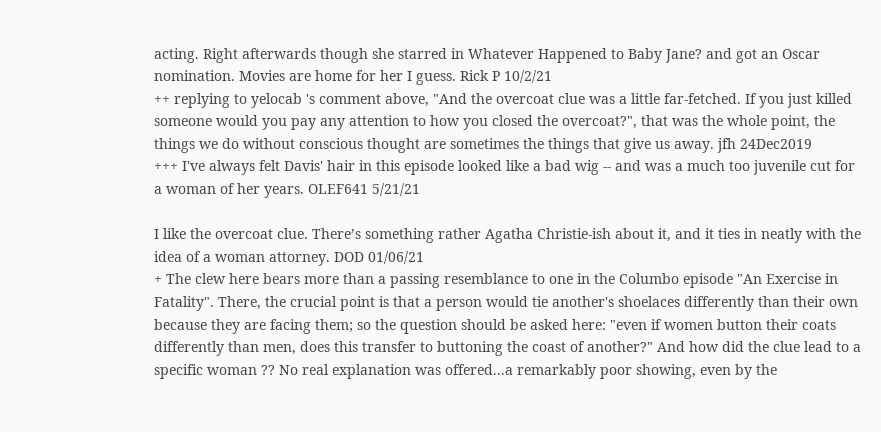acting. Right afterwards though she starred in Whatever Happened to Baby Jane? and got an Oscar nomination. Movies are home for her I guess. Rick P 10/2/21
++ replying to yelocab 's comment above, "And the overcoat clue was a little far-fetched. If you just killed someone would you pay any attention to how you closed the overcoat?", that was the whole point, the things we do without conscious thought are sometimes the things that give us away. jfh 24Dec2019
+++ I've always felt Davis' hair in this episode looked like a bad wig -- and was a much too juvenile cut for a woman of her years. OLEF641 5/21/21

I like the overcoat clue. There’s something rather Agatha Christie-ish about it, and it ties in neatly with the idea of a woman attorney. DOD 01/06/21
+ The clew here bears more than a passing resemblance to one in the Columbo episode "An Exercise in Fatality". There, the crucial point is that a person would tie another's shoelaces differently than their own because they are facing them; so the question should be asked here: "even if women button their coats differently than men, does this transfer to buttoning the coast of another?" And how did the clue lead to a specific woman ?? No real explanation was offered...a remarkably poor showing, even by the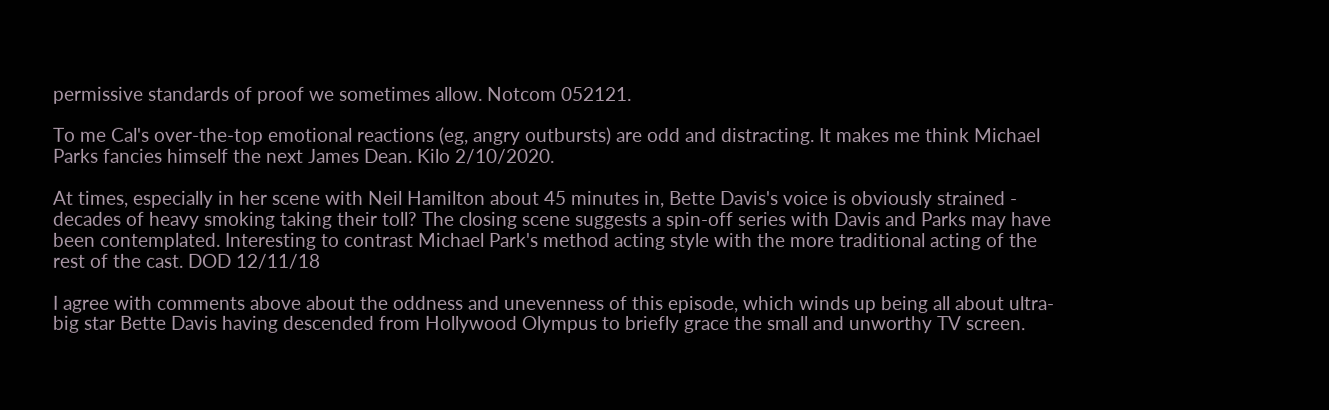permissive standards of proof we sometimes allow. Notcom 052121.

To me Cal's over-the-top emotional reactions (eg, angry outbursts) are odd and distracting. It makes me think Michael Parks fancies himself the next James Dean. Kilo 2/10/2020.

At times, especially in her scene with Neil Hamilton about 45 minutes in, Bette Davis's voice is obviously strained - decades of heavy smoking taking their toll? The closing scene suggests a spin-off series with Davis and Parks may have been contemplated. Interesting to contrast Michael Park's method acting style with the more traditional acting of the rest of the cast. DOD 12/11/18

I agree with comments above about the oddness and unevenness of this episode, which winds up being all about ultra-big star Bette Davis having descended from Hollywood Olympus to briefly grace the small and unworthy TV screen.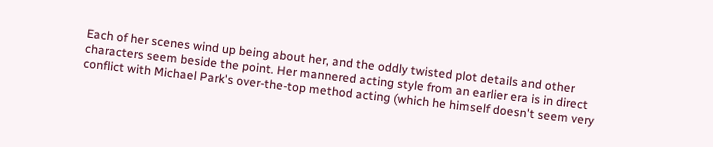Each of her scenes wind up being about her, and the oddly twisted plot details and other characters seem beside the point. Her mannered acting style from an earlier era is in direct conflict with Michael Park's over-the-top method acting (which he himself doesn't seem very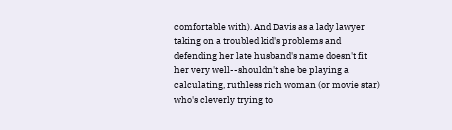comfortable with). And Davis as a lady lawyer taking on a troubled kid's problems and defending her late husband's name doesn't fit her very well--shouldn't she be playing a calculating, ruthless rich woman (or movie star) who's cleverly trying to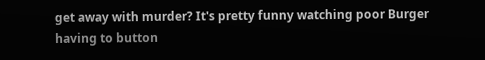get away with murder? It's pretty funny watching poor Burger having to button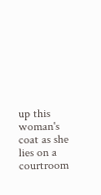up this woman's coat as she lies on a courtroom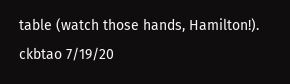table (watch those hands, Hamilton!). ckbtao 7/19/20